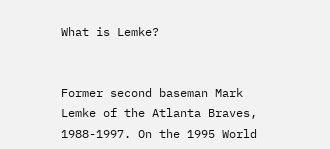What is Lemke?


Former second baseman Mark Lemke of the Atlanta Braves, 1988-1997. On the 1995 World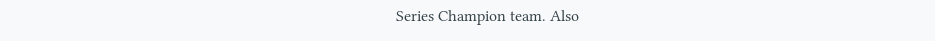Series Champion team. Also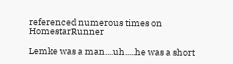referenced numerous times on HomestarRunner

Lemke was a man....uh.....he was a short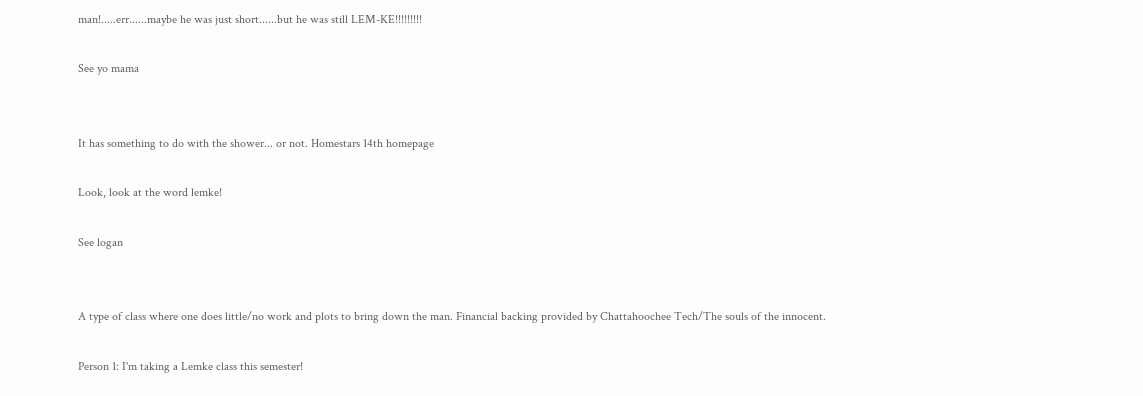man!.....err......maybe he was just short......but he was still LEM-KE!!!!!!!!!

See yo mama


It has something to do with the shower... or not. Homestars 14th homepage

Look, look at the word lemke!

See logan


A type of class where one does little/no work and plots to bring down the man. Financial backing provided by Chattahoochee Tech/The souls of the innocent.

Person 1: I'm taking a Lemke class this semester!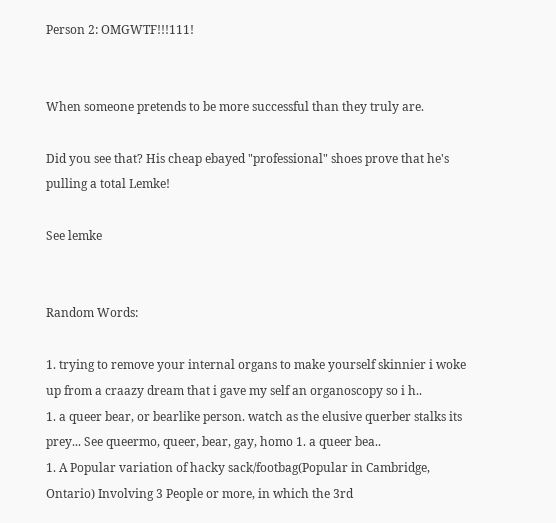Person 2: OMGWTF!!!111!


When someone pretends to be more successful than they truly are.

Did you see that? His cheap ebayed "professional" shoes prove that he's pulling a total Lemke!

See lemke


Random Words:

1. trying to remove your internal organs to make yourself skinnier i woke up from a craazy dream that i gave my self an organoscopy so i h..
1. a queer bear, or bearlike person. watch as the elusive querber stalks its prey... See queermo, queer, bear, gay, homo 1. a queer bea..
1. A Popular variation of hacky sack/footbag(Popular in Cambridge, Ontario) Involving 3 People or more, in which the 3rd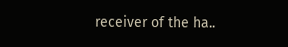receiver of the ha..